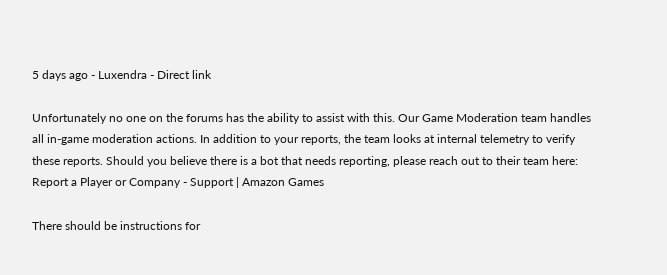5 days ago - Luxendra - Direct link

Unfortunately no one on the forums has the ability to assist with this. Our Game Moderation team handles all in-game moderation actions. In addition to your reports, the team looks at internal telemetry to verify these reports. Should you believe there is a bot that needs reporting, please reach out to their team here: Report a Player or Company - Support | Amazon Games

There should be instructions for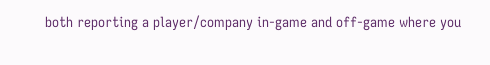both reporting a player/company in-game and off-game where you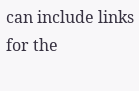can include links for the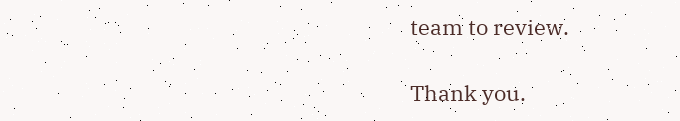team to review.

Thank you.